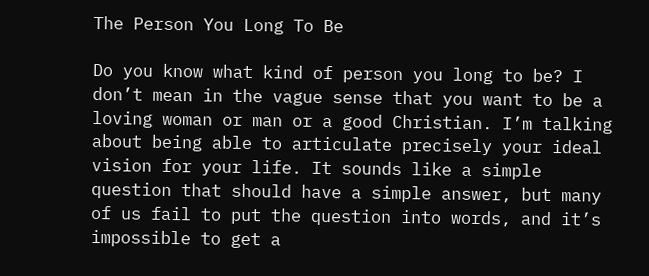The Person You Long To Be

Do you know what kind of person you long to be? I don’t mean in the vague sense that you want to be a loving woman or man or a good Christian. I’m talking about being able to articulate precisely your ideal vision for your life. It sounds like a simple question that should have a simple answer, but many of us fail to put the question into words, and it’s impossible to get a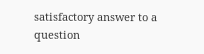satisfactory answer to a question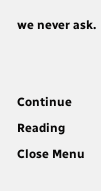we never ask.


Continue Reading
Close Menu